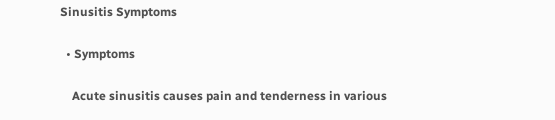Sinusitis Symptoms

  • Symptoms

    Acute sinusitis causes pain and tenderness in various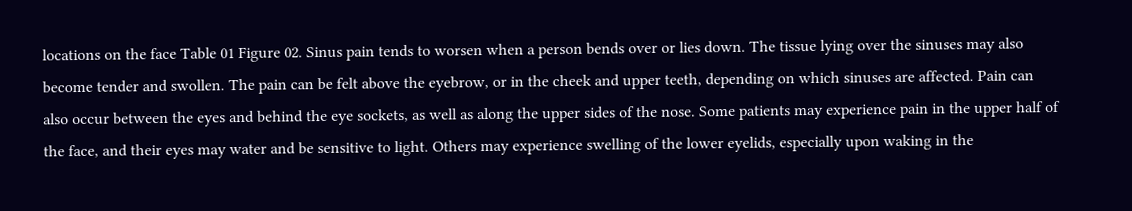locations on the face Table 01 Figure 02. Sinus pain tends to worsen when a person bends over or lies down. The tissue lying over the sinuses may also become tender and swollen. The pain can be felt above the eyebrow, or in the cheek and upper teeth, depending on which sinuses are affected. Pain can also occur between the eyes and behind the eye sockets, as well as along the upper sides of the nose. Some patients may experience pain in the upper half of the face, and their eyes may water and be sensitive to light. Others may experience swelling of the lower eyelids, especially upon waking in the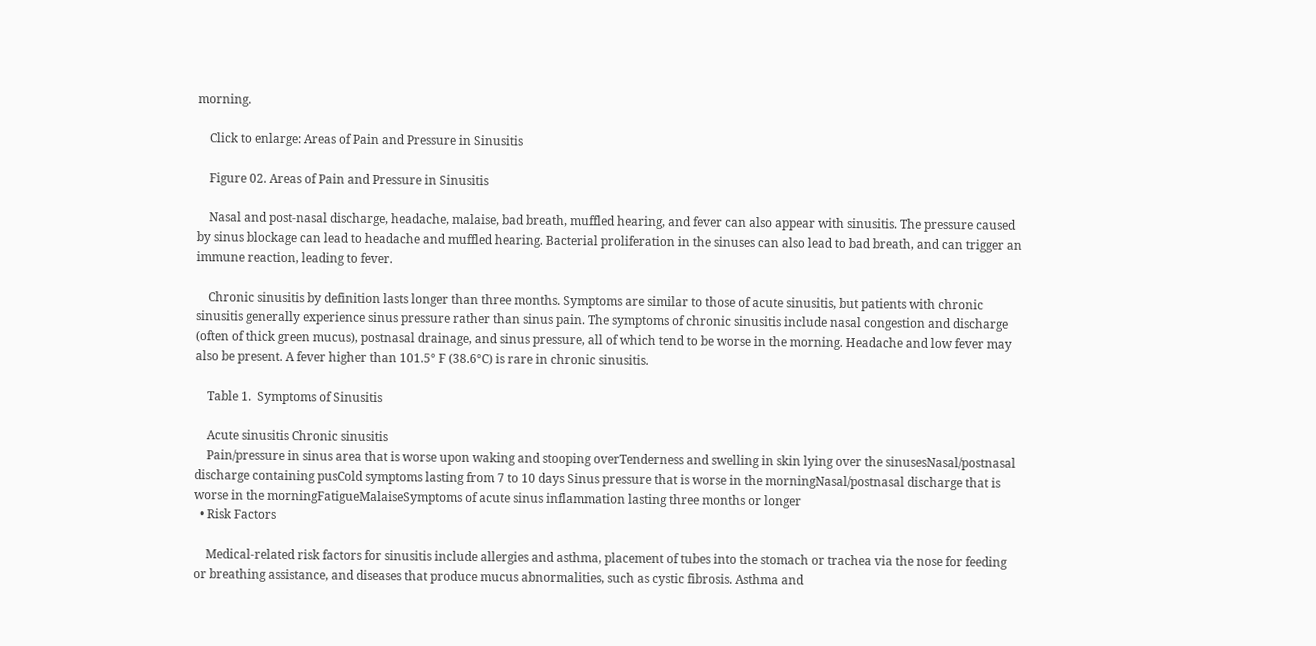morning.

    Click to enlarge: Areas of Pain and Pressure in Sinusitis

    Figure 02. Areas of Pain and Pressure in Sinusitis

    Nasal and post-nasal discharge, headache, malaise, bad breath, muffled hearing, and fever can also appear with sinusitis. The pressure caused by sinus blockage can lead to headache and muffled hearing. Bacterial proliferation in the sinuses can also lead to bad breath, and can trigger an immune reaction, leading to fever.

    Chronic sinusitis by definition lasts longer than three months. Symptoms are similar to those of acute sinusitis, but patients with chronic sinusitis generally experience sinus pressure rather than sinus pain. The symptoms of chronic sinusitis include nasal congestion and discharge (often of thick green mucus), postnasal drainage, and sinus pressure, all of which tend to be worse in the morning. Headache and low fever may also be present. A fever higher than 101.5° F (38.6°C) is rare in chronic sinusitis.

    Table 1.  Symptoms of Sinusitis

    Acute sinusitis Chronic sinusitis
    Pain/pressure in sinus area that is worse upon waking and stooping overTenderness and swelling in skin lying over the sinusesNasal/postnasal discharge containing pusCold symptoms lasting from 7 to 10 days Sinus pressure that is worse in the morningNasal/postnasal discharge that is worse in the morningFatigueMalaiseSymptoms of acute sinus inflammation lasting three months or longer
  • Risk Factors

    Medical-related risk factors for sinusitis include allergies and asthma, placement of tubes into the stomach or trachea via the nose for feeding or breathing assistance, and diseases that produce mucus abnormalities, such as cystic fibrosis. Asthma and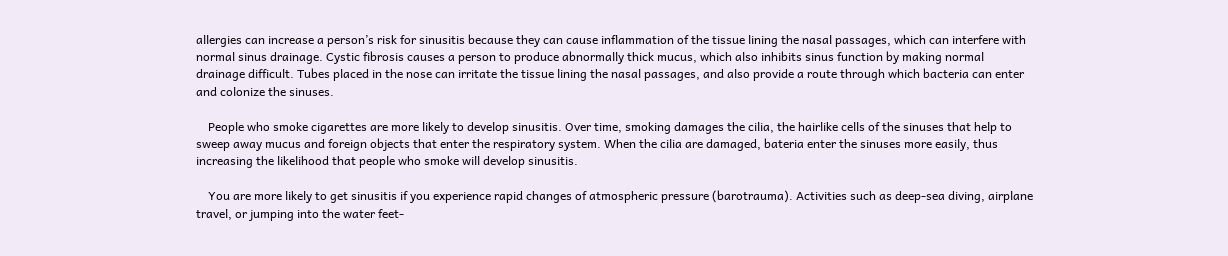allergies can increase a person’s risk for sinusitis because they can cause inflammation of the tissue lining the nasal passages, which can interfere with normal sinus drainage. Cystic fibrosis causes a person to produce abnormally thick mucus, which also inhibits sinus function by making normal drainage difficult. Tubes placed in the nose can irritate the tissue lining the nasal passages, and also provide a route through which bacteria can enter and colonize the sinuses.

    People who smoke cigarettes are more likely to develop sinusitis. Over time, smoking damages the cilia, the hairlike cells of the sinuses that help to sweep away mucus and foreign objects that enter the respiratory system. When the cilia are damaged, bateria enter the sinuses more easily, thus increasing the likelihood that people who smoke will develop sinusitis.

    You are more likely to get sinusitis if you experience rapid changes of atmospheric pressure (barotrauma). Activities such as deep-sea diving, airplane travel, or jumping into the water feet-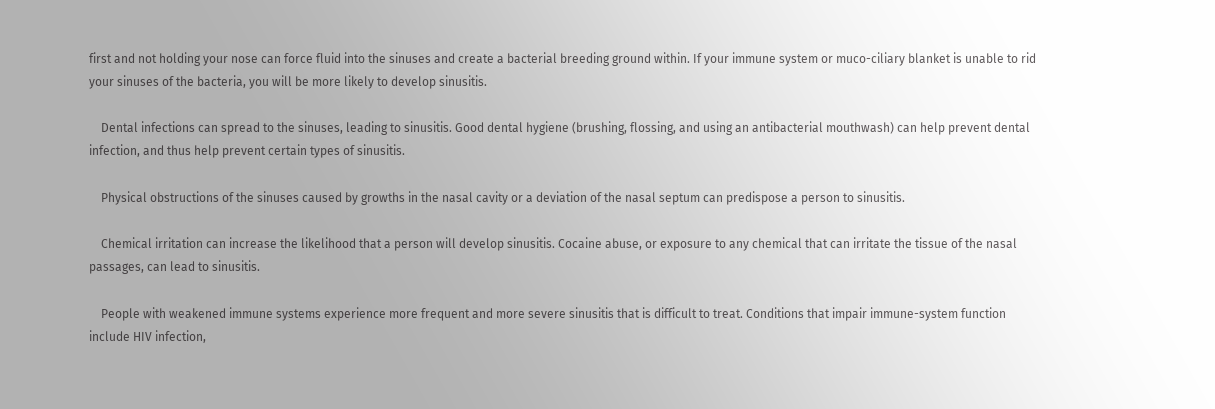first and not holding your nose can force fluid into the sinuses and create a bacterial breeding ground within. If your immune system or muco-ciliary blanket is unable to rid your sinuses of the bacteria, you will be more likely to develop sinusitis.

    Dental infections can spread to the sinuses, leading to sinusitis. Good dental hygiene (brushing, flossing, and using an antibacterial mouthwash) can help prevent dental infection, and thus help prevent certain types of sinusitis.

    Physical obstructions of the sinuses caused by growths in the nasal cavity or a deviation of the nasal septum can predispose a person to sinusitis.

    Chemical irritation can increase the likelihood that a person will develop sinusitis. Cocaine abuse, or exposure to any chemical that can irritate the tissue of the nasal passages, can lead to sinusitis.

    People with weakened immune systems experience more frequent and more severe sinusitis that is difficult to treat. Conditions that impair immune-system function include HIV infection,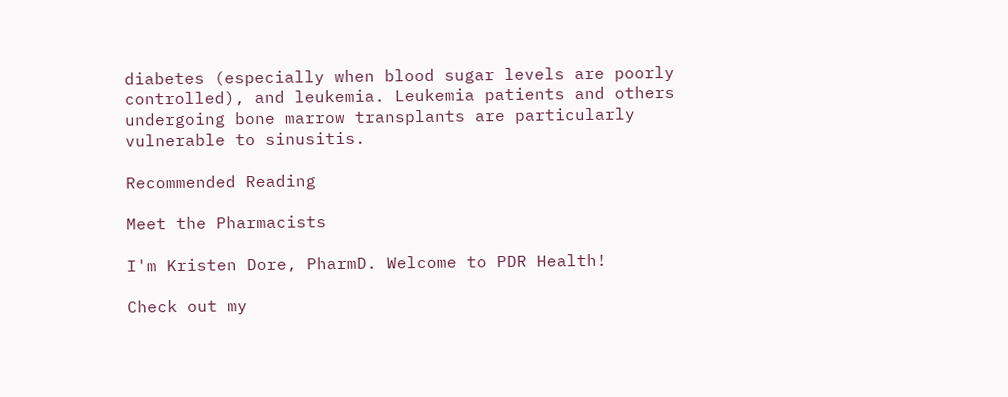diabetes (especially when blood sugar levels are poorly controlled), and leukemia. Leukemia patients and others undergoing bone marrow transplants are particularly vulnerable to sinusitis.

Recommended Reading

Meet the Pharmacists

I'm Kristen Dore, PharmD. Welcome to PDR Health!

Check out my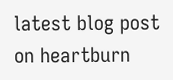latest blog post on heartburn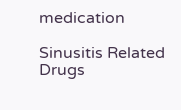medication

Sinusitis Related Drugs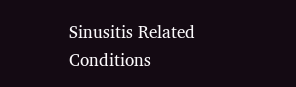Sinusitis Related Conditions